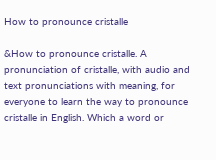How to pronounce cristalle

&How to pronounce cristalle. A pronunciation of cristalle, with audio and text pronunciations with meaning, for everyone to learn the way to pronounce cristalle in English. Which a word or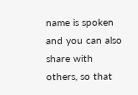name is spoken and you can also share with others, so that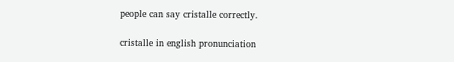people can say cristalle correctly.

cristalle in english pronunciation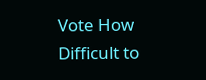Vote How Difficult to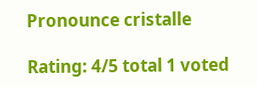Pronounce cristalle

Rating: 4/5 total 1 voted